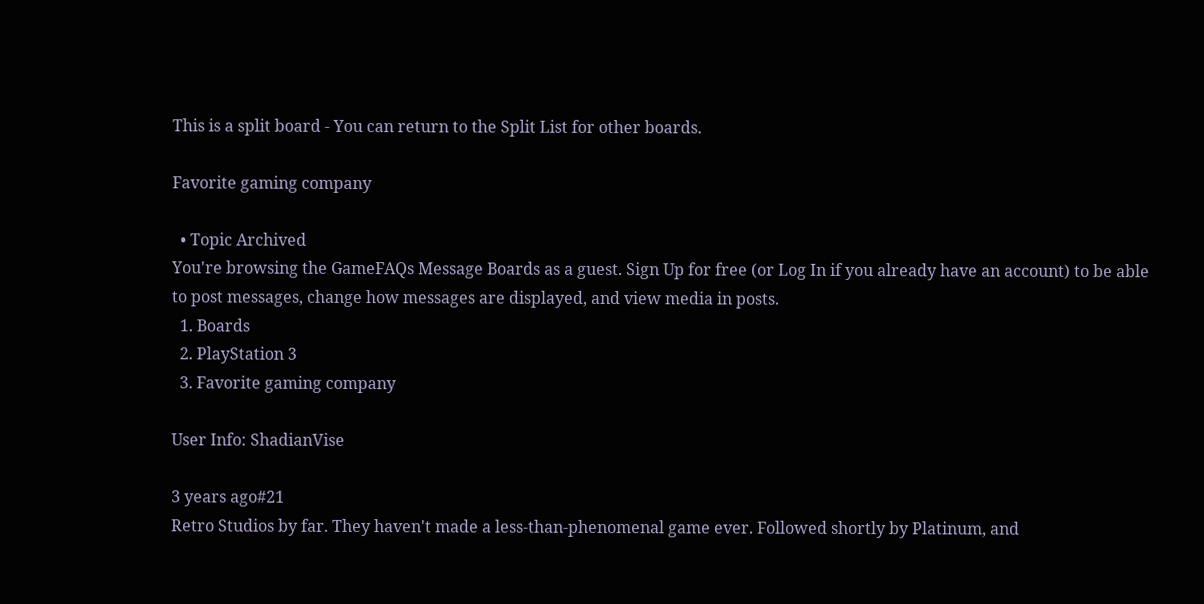This is a split board - You can return to the Split List for other boards.

Favorite gaming company

  • Topic Archived
You're browsing the GameFAQs Message Boards as a guest. Sign Up for free (or Log In if you already have an account) to be able to post messages, change how messages are displayed, and view media in posts.
  1. Boards
  2. PlayStation 3
  3. Favorite gaming company

User Info: ShadianVise

3 years ago#21
Retro Studios by far. They haven't made a less-than-phenomenal game ever. Followed shortly by Platinum, and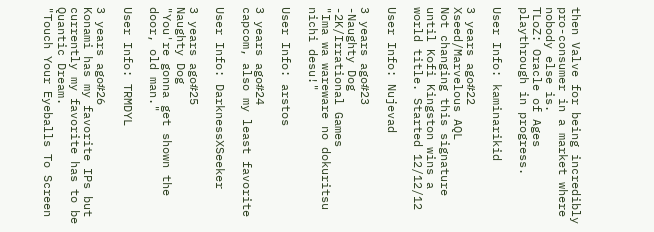then Valve for being incredibly pro-consumer in a market where nobody else is.
TLoZ: Oracle of Ages playthrough in progress.

User Info: kaminarikid

3 years ago#22
Xseed/Marvelous AQL
Not changing this signature until Kofi Kingston wins a world title. Started 12/12/12

User Info: Nujevad

3 years ago#23
-Naughty Dog
-2K/Irrational Games
"Ima wa wareware no dokuritsu nichi desu!"

User Info: arstos

3 years ago#24
capcom, also my least favorite

User Info: DarknessXSeeker

3 years ago#25
Naughty Dog
"You're gonna get shown the door, old man."

User Info: TRMDYL

3 years ago#26
Konami has my favorite IPs but currently my favorite has to be Quantic Dream.
"Touch Your Eyeballs To Screen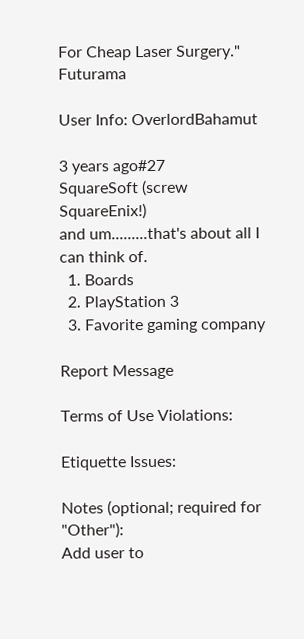For Cheap Laser Surgery." Futurama

User Info: OverlordBahamut

3 years ago#27
SquareSoft (screw SquareEnix!)
and um.........that's about all I can think of.
  1. Boards
  2. PlayStation 3
  3. Favorite gaming company

Report Message

Terms of Use Violations:

Etiquette Issues:

Notes (optional; required for "Other"):
Add user to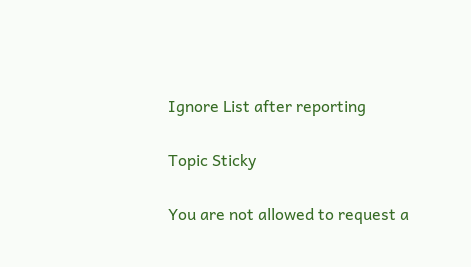Ignore List after reporting

Topic Sticky

You are not allowed to request a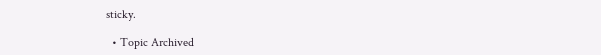sticky.

  • Topic Archived